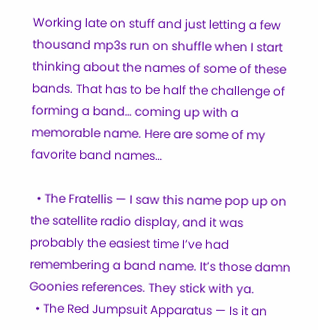Working late on stuff and just letting a few thousand mp3s run on shuffle when I start thinking about the names of some of these bands. That has to be half the challenge of forming a band… coming up with a memorable name. Here are some of my favorite band names…

  • The Fratellis — I saw this name pop up on the satellite radio display, and it was probably the easiest time I’ve had remembering a band name. It’s those damn Goonies references. They stick with ya.
  • The Red Jumpsuit Apparatus — Is it an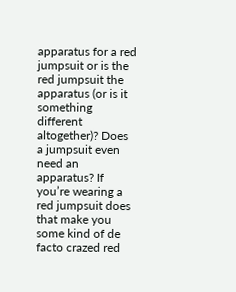apparatus for a red jumpsuit or is the red jumpsuit the apparatus (or is it something different altogether)? Does a jumpsuit even need an apparatus? If you’re wearing a red jumpsuit does that make you some kind of de facto crazed red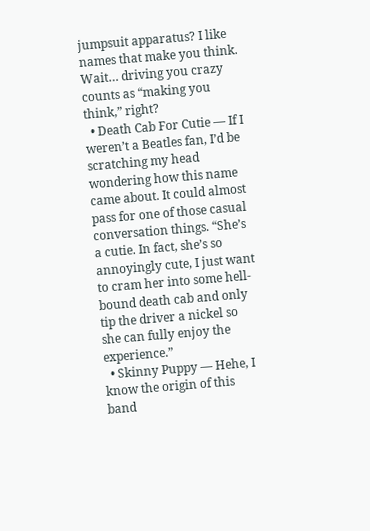jumpsuit apparatus? I like names that make you think. Wait… driving you crazy counts as “making you think,” right?
  • Death Cab For Cutie — If I weren’t a Beatles fan, I’d be scratching my head wondering how this name came about. It could almost pass for one of those casual conversation things. “She’s a cutie. In fact, she’s so annoyingly cute, I just want to cram her into some hell-bound death cab and only tip the driver a nickel so she can fully enjoy the experience.”
  • Skinny Puppy — Hehe, I know the origin of this band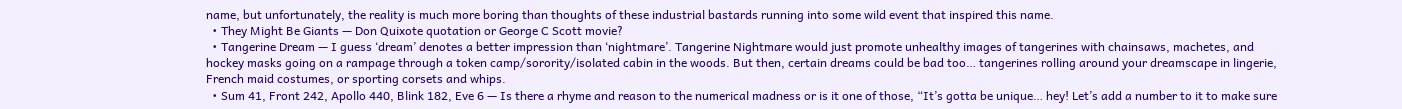name, but unfortunately, the reality is much more boring than thoughts of these industrial bastards running into some wild event that inspired this name.
  • They Might Be Giants — Don Quixote quotation or George C Scott movie?
  • Tangerine Dream — I guess ‘dream’ denotes a better impression than ‘nightmare’. Tangerine Nightmare would just promote unhealthy images of tangerines with chainsaws, machetes, and hockey masks going on a rampage through a token camp/sorority/isolated cabin in the woods. But then, certain dreams could be bad too… tangerines rolling around your dreamscape in lingerie, French maid costumes, or sporting corsets and whips.
  • Sum 41, Front 242, Apollo 440, Blink 182, Eve 6 — Is there a rhyme and reason to the numerical madness or is it one of those, “It’s gotta be unique… hey! Let’s add a number to it to make sure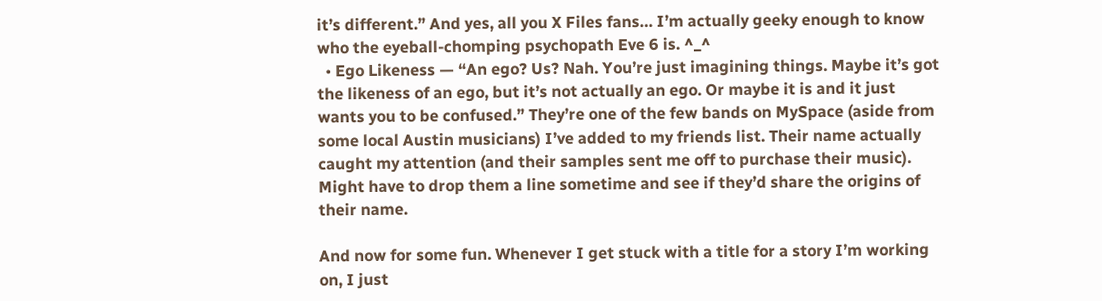it’s different.” And yes, all you X Files fans… I’m actually geeky enough to know who the eyeball-chomping psychopath Eve 6 is. ^_^
  • Ego Likeness — “An ego? Us? Nah. You’re just imagining things. Maybe it’s got the likeness of an ego, but it’s not actually an ego. Or maybe it is and it just wants you to be confused.” They’re one of the few bands on MySpace (aside from some local Austin musicians) I’ve added to my friends list. Their name actually caught my attention (and their samples sent me off to purchase their music). Might have to drop them a line sometime and see if they’d share the origins of their name.

And now for some fun. Whenever I get stuck with a title for a story I’m working on, I just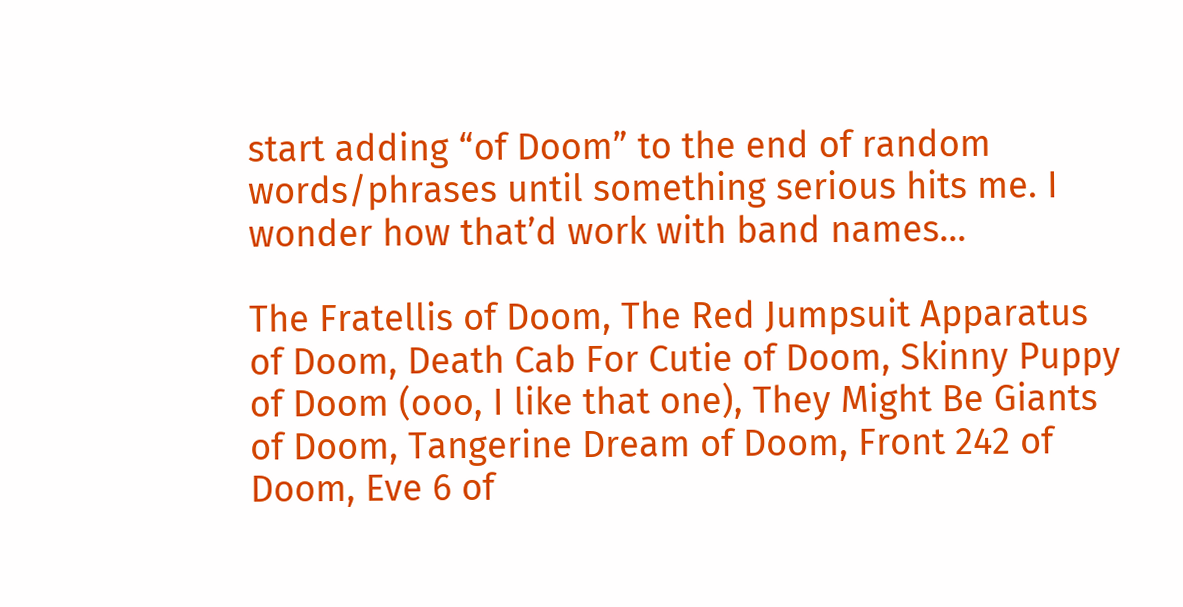start adding “of Doom” to the end of random words/phrases until something serious hits me. I wonder how that’d work with band names…

The Fratellis of Doom, The Red Jumpsuit Apparatus of Doom, Death Cab For Cutie of Doom, Skinny Puppy of Doom (ooo, I like that one), They Might Be Giants of Doom, Tangerine Dream of Doom, Front 242 of Doom, Eve 6 of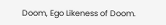Doom, Ego Likeness of Doom.